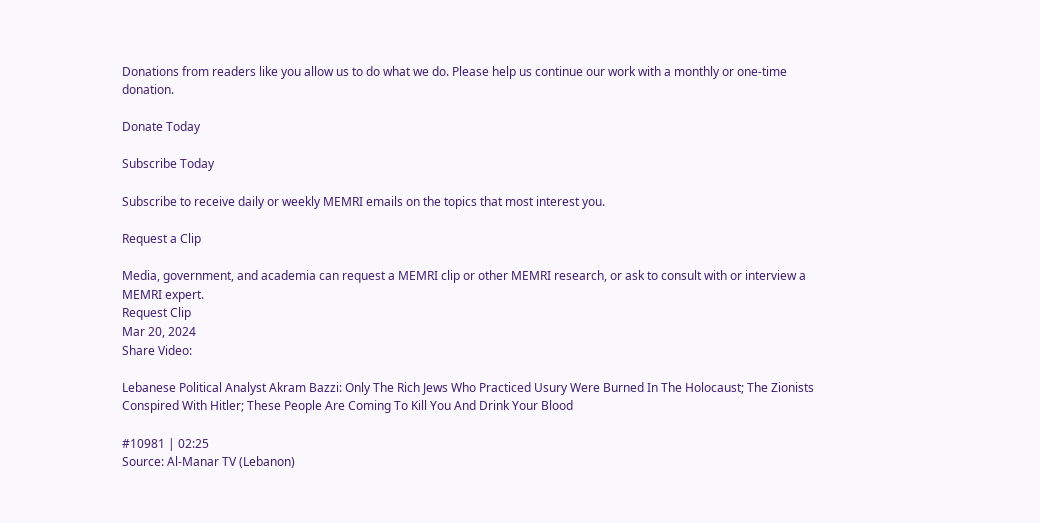Donations from readers like you allow us to do what we do. Please help us continue our work with a monthly or one-time donation.

Donate Today

Subscribe Today

Subscribe to receive daily or weekly MEMRI emails on the topics that most interest you.

Request a Clip

Media, government, and academia can request a MEMRI clip or other MEMRI research, or ask to consult with or interview a MEMRI expert.
Request Clip
Mar 20, 2024
Share Video:

Lebanese Political Analyst Akram Bazzi: Only The Rich Jews Who Practiced Usury Were Burned In The Holocaust; The Zionists Conspired With Hitler; These People Are Coming To Kill You And Drink Your Blood

#10981 | 02:25
Source: Al-Manar TV (Lebanon)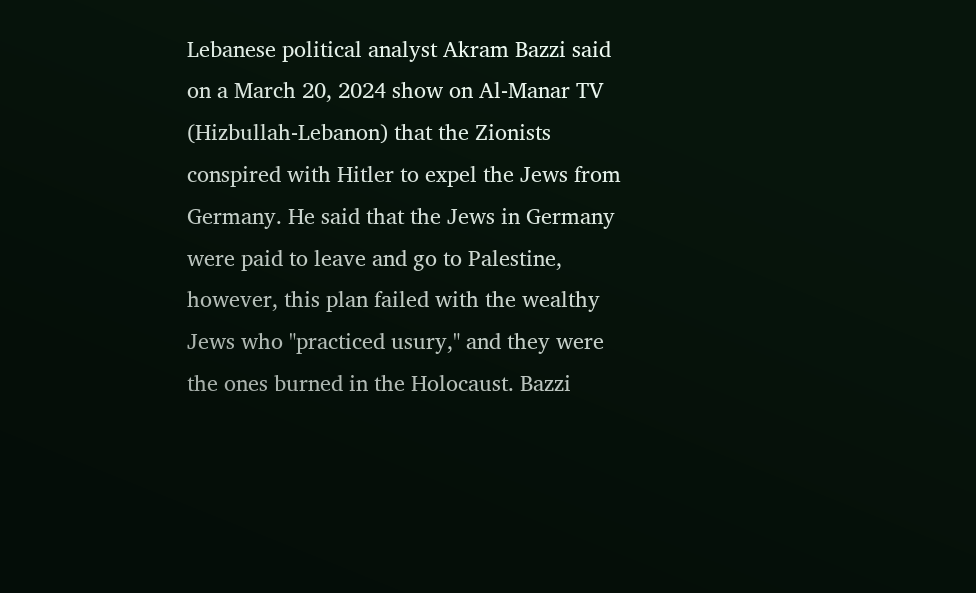Lebanese political analyst Akram Bazzi said on a March 20, 2024 show on Al-Manar TV (Hizbullah-Lebanon) that the Zionists conspired with Hitler to expel the Jews from Germany. He said that the Jews in Germany were paid to leave and go to Palestine, however, this plan failed with the wealthy Jews who "practiced usury," and they were the ones burned in the Holocaust. Bazzi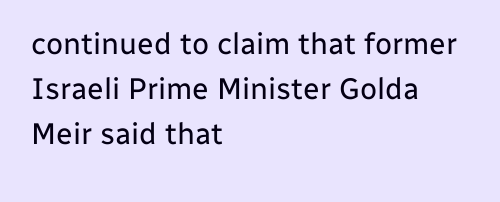continued to claim that former Israeli Prime Minister Golda Meir said that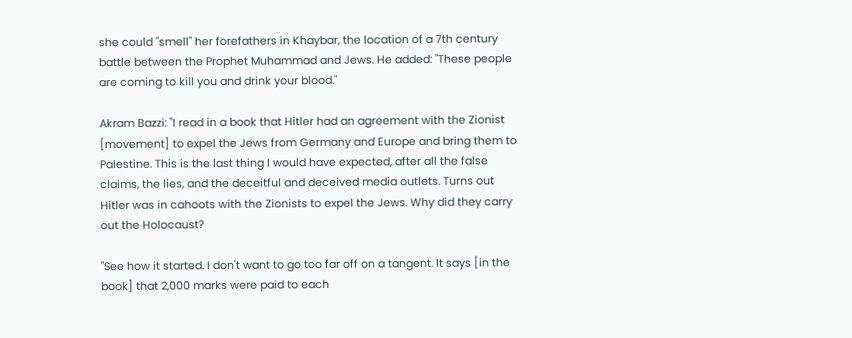she could "smell" her forefathers in Khaybar, the location of a 7th century battle between the Prophet Muhammad and Jews. He added: "These people are coming to kill you and drink your blood."

Akram Bazzi: "I read in a book that Hitler had an agreement with the Zionist [movement] to expel the Jews from Germany and Europe and bring them to Palestine. This is the last thing I would have expected, after all the false claims, the lies, and the deceitful and deceived media outlets. Turns out Hitler was in cahoots with the Zionists to expel the Jews. Why did they carry out the Holocaust?

"See how it started. I don't want to go too far off on a tangent. It says [in the book] that 2,000 marks were paid to each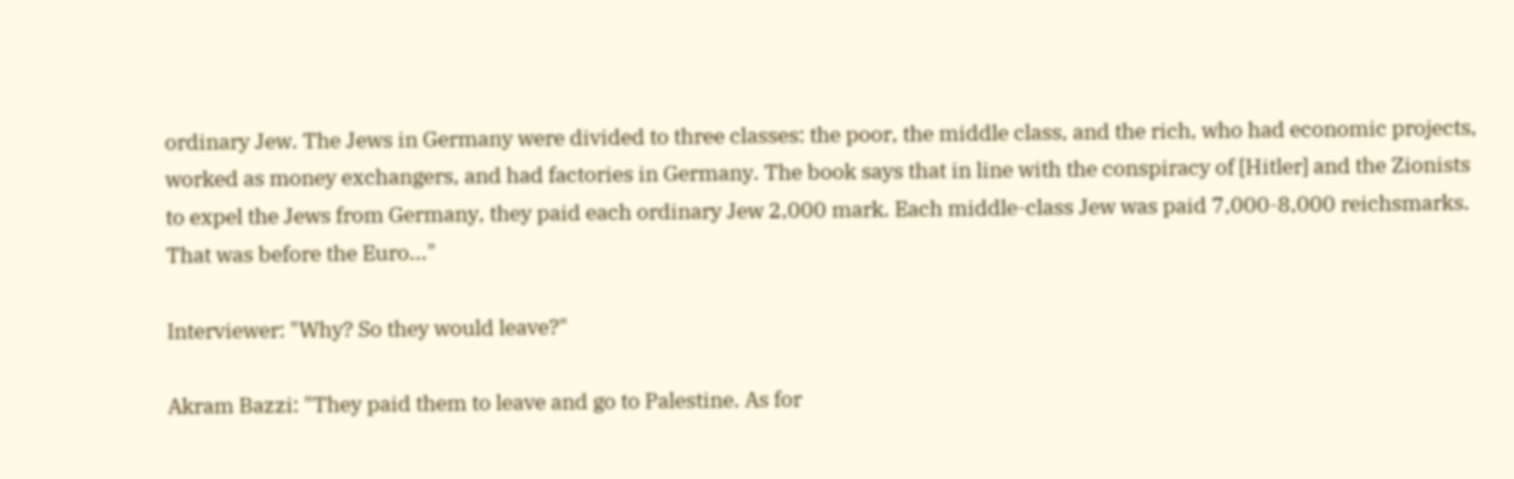ordinary Jew. The Jews in Germany were divided to three classes: the poor, the middle class, and the rich, who had economic projects, worked as money exchangers, and had factories in Germany. The book says that in line with the conspiracy of [Hitler] and the Zionists to expel the Jews from Germany, they paid each ordinary Jew 2,000 mark. Each middle-class Jew was paid 7,000-8,000 reichsmarks. That was before the Euro..."

Interviewer: "Why? So they would leave?"

Akram Bazzi: "They paid them to leave and go to Palestine. As for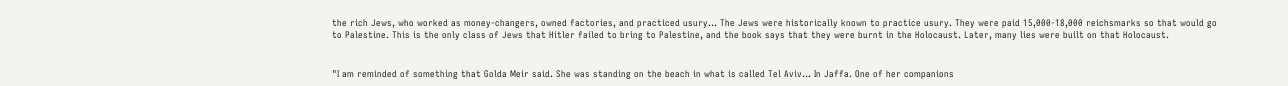the rich Jews, who worked as money-changers, owned factories, and practiced usury... The Jews were historically known to practice usury. They were paid 15,000-18,000 reichsmarks so that would go to Palestine. This is the only class of Jews that Hitler failed to bring to Palestine, and the book says that they were burnt in the Holocaust. Later, many lies were built on that Holocaust.


"I am reminded of something that Golda Meir said. She was standing on the beach in what is called Tel Aviv... In Jaffa. One of her companions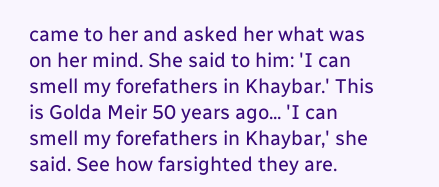came to her and asked her what was on her mind. She said to him: 'I can smell my forefathers in Khaybar.' This is Golda Meir 50 years ago... 'I can smell my forefathers in Khaybar,' she said. See how farsighted they are.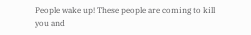People wake up! These people are coming to kill you and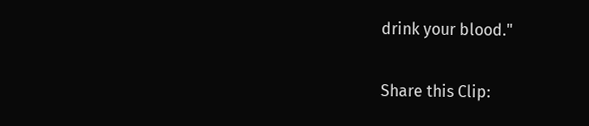drink your blood."

Share this Clip: